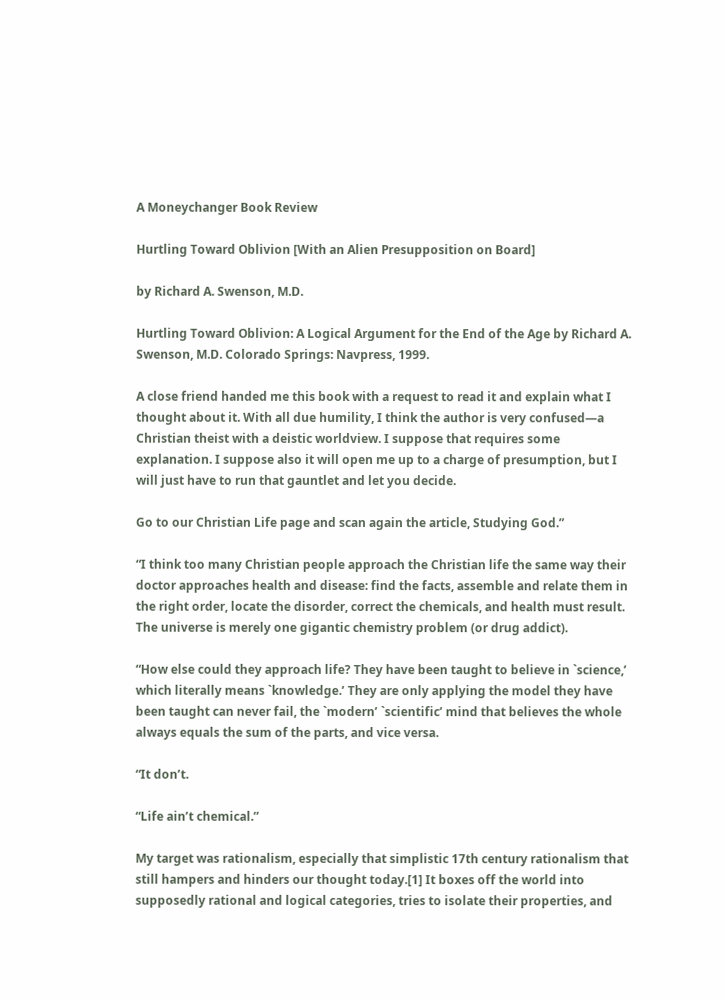A Moneychanger Book Review

Hurtling Toward Oblivion [With an Alien Presupposition on Board]

by Richard A. Swenson, M.D.

Hurtling Toward Oblivion: A Logical Argument for the End of the Age by Richard A. Swenson, M.D. Colorado Springs: Navpress, 1999.

A close friend handed me this book with a request to read it and explain what I thought about it. With all due humility, I think the author is very confused—a Christian theist with a deistic worldview. I suppose that requires some explanation. I suppose also it will open me up to a charge of presumption, but I will just have to run that gauntlet and let you decide.

Go to our Christian Life page and scan again the article, Studying God.”

“I think too many Christian people approach the Christian life the same way their doctor approaches health and disease: find the facts, assemble and relate them in the right order, locate the disorder, correct the chemicals, and health must result. The universe is merely one gigantic chemistry problem (or drug addict).

“How else could they approach life? They have been taught to believe in `science,’ which literally means `knowledge.’ They are only applying the model they have been taught can never fail, the `modern’ `scientific’ mind that believes the whole always equals the sum of the parts, and vice versa.

“It don’t.

“Life ain’t chemical.”

My target was rationalism, especially that simplistic 17th century rationalism that still hampers and hinders our thought today.[1] It boxes off the world into supposedly rational and logical categories, tries to isolate their properties, and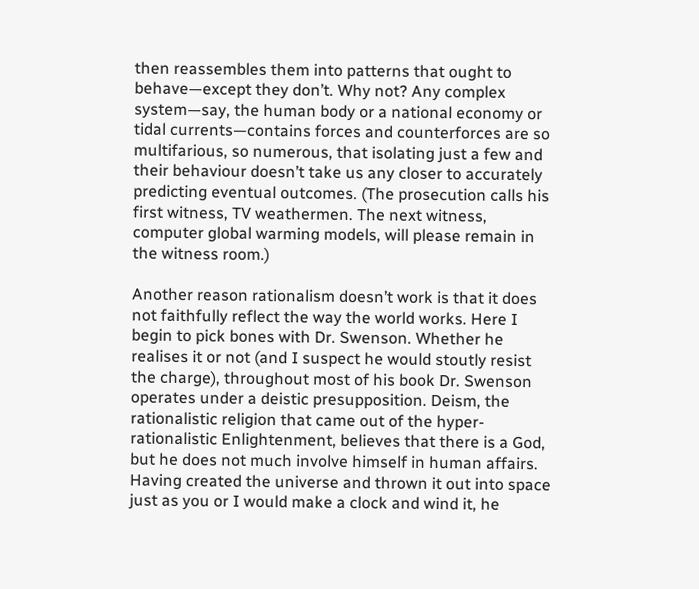then reassembles them into patterns that ought to behave—except they don’t. Why not? Any complex system—say, the human body or a national economy or tidal currents—contains forces and counterforces are so multifarious, so numerous, that isolating just a few and their behaviour doesn’t take us any closer to accurately predicting eventual outcomes. (The prosecution calls his first witness, TV weathermen. The next witness, computer global warming models, will please remain in the witness room.)

Another reason rationalism doesn’t work is that it does not faithfully reflect the way the world works. Here I begin to pick bones with Dr. Swenson. Whether he realises it or not (and I suspect he would stoutly resist the charge), throughout most of his book Dr. Swenson operates under a deistic presupposition. Deism, the rationalistic religion that came out of the hyper-rationalistic Enlightenment, believes that there is a God, but he does not much involve himself in human affairs. Having created the universe and thrown it out into space just as you or I would make a clock and wind it, he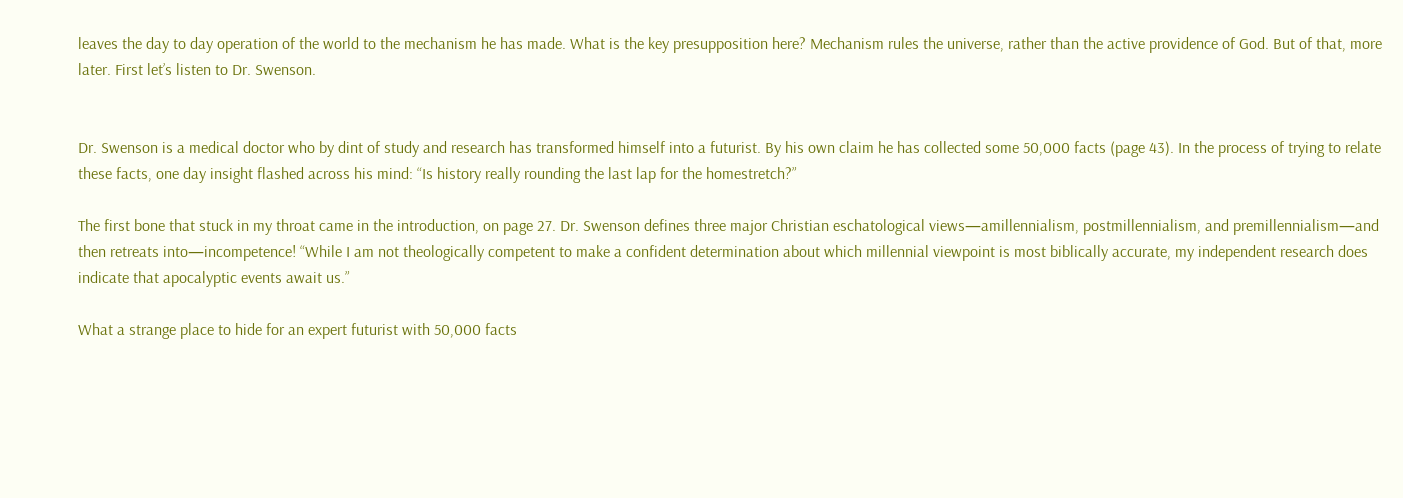leaves the day to day operation of the world to the mechanism he has made. What is the key presupposition here? Mechanism rules the universe, rather than the active providence of God. But of that, more later. First let’s listen to Dr. Swenson.


Dr. Swenson is a medical doctor who by dint of study and research has transformed himself into a futurist. By his own claim he has collected some 50,000 facts (page 43). In the process of trying to relate these facts, one day insight flashed across his mind: “Is history really rounding the last lap for the homestretch?”

The first bone that stuck in my throat came in the introduction, on page 27. Dr. Swenson defines three major Christian eschatological views—amillennialism, postmillennialism, and premillennialism—and then retreats into—incompetence! “While I am not theologically competent to make a confident determination about which millennial viewpoint is most biblically accurate, my independent research does indicate that apocalyptic events await us.”

What a strange place to hide for an expert futurist with 50,000 facts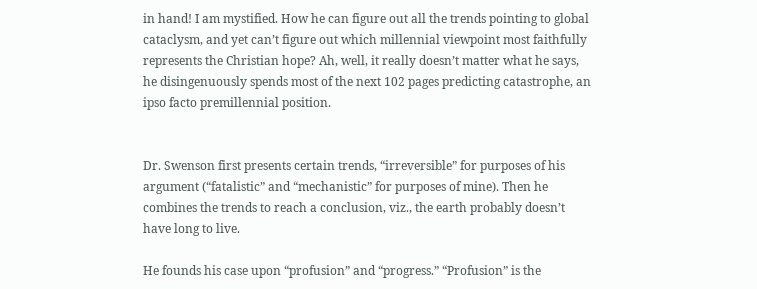in hand! I am mystified. How he can figure out all the trends pointing to global cataclysm, and yet can’t figure out which millennial viewpoint most faithfully represents the Christian hope? Ah, well, it really doesn’t matter what he says, he disingenuously spends most of the next 102 pages predicting catastrophe, an ipso facto premillennial position.


Dr. Swenson first presents certain trends, “irreversible” for purposes of his argument (“fatalistic” and “mechanistic” for purposes of mine). Then he combines the trends to reach a conclusion, viz., the earth probably doesn’t have long to live.

He founds his case upon “profusion” and “progress.” “Profusion” is the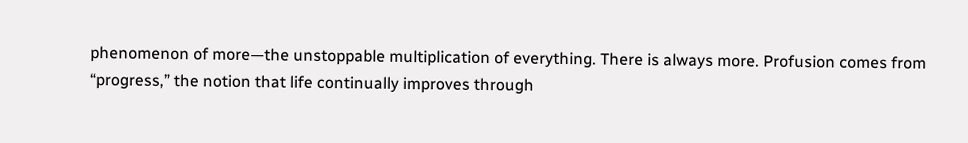phenomenon of more—the unstoppable multiplication of everything. There is always more. Profusion comes from “progress,” the notion that life continually improves through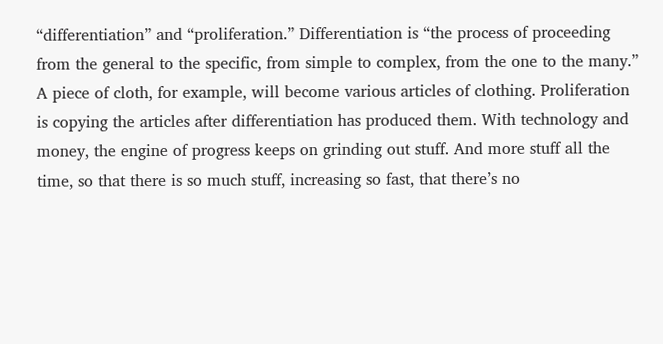“differentiation” and “proliferation.” Differentiation is “the process of proceeding from the general to the specific, from simple to complex, from the one to the many.” A piece of cloth, for example, will become various articles of clothing. Proliferation is copying the articles after differentiation has produced them. With technology and money, the engine of progress keeps on grinding out stuff. And more stuff all the time, so that there is so much stuff, increasing so fast, that there’s no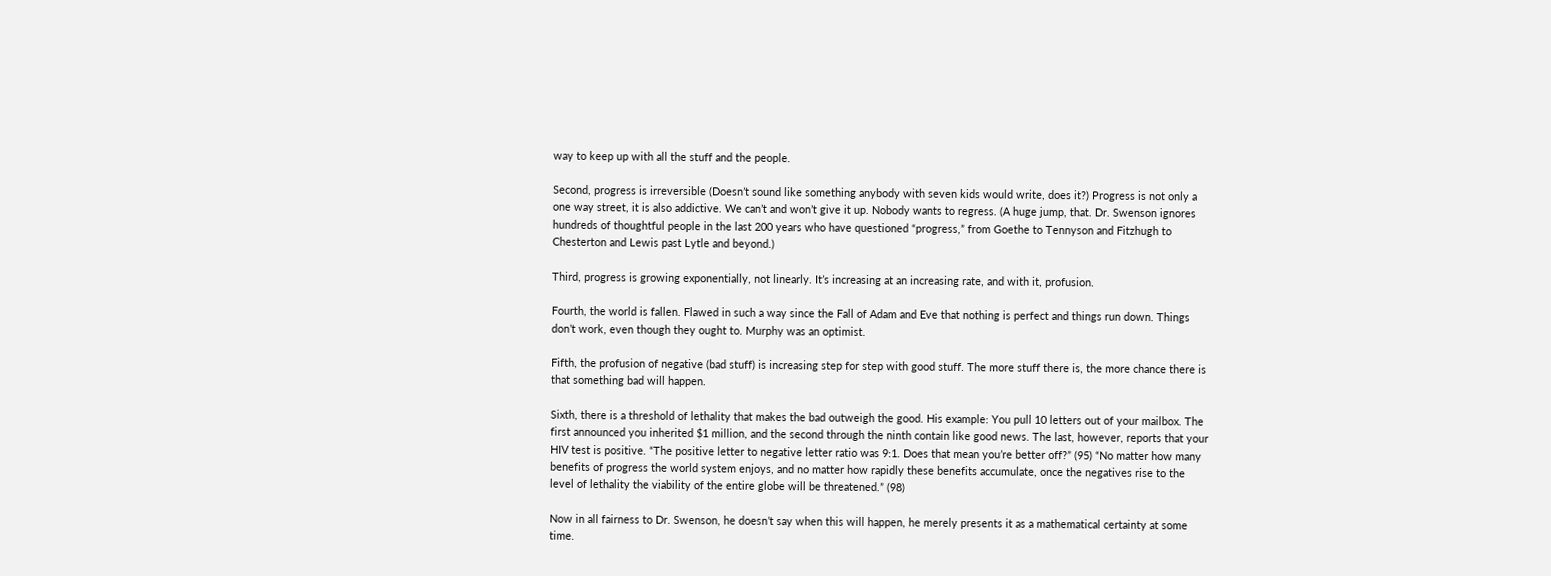way to keep up with all the stuff and the people.

Second, progress is irreversible (Doesn’t sound like something anybody with seven kids would write, does it?) Progress is not only a one way street, it is also addictive. We can’t and won’t give it up. Nobody wants to regress. (A huge jump, that. Dr. Swenson ignores hundreds of thoughtful people in the last 200 years who have questioned “progress,” from Goethe to Tennyson and Fitzhugh to Chesterton and Lewis past Lytle and beyond.)

Third, progress is growing exponentially, not linearly. It’s increasing at an increasing rate, and with it, profusion.

Fourth, the world is fallen. Flawed in such a way since the Fall of Adam and Eve that nothing is perfect and things run down. Things don’t work, even though they ought to. Murphy was an optimist.

Fifth, the profusion of negative (bad stuff) is increasing step for step with good stuff. The more stuff there is, the more chance there is that something bad will happen.

Sixth, there is a threshold of lethality that makes the bad outweigh the good. His example: You pull 10 letters out of your mailbox. The first announced you inherited $1 million, and the second through the ninth contain like good news. The last, however, reports that your HIV test is positive. “The positive letter to negative letter ratio was 9:1. Does that mean you’re better off?” (95) “No matter how many benefits of progress the world system enjoys, and no matter how rapidly these benefits accumulate, once the negatives rise to the level of lethality the viability of the entire globe will be threatened.” (98)

Now in all fairness to Dr. Swenson, he doesn’t say when this will happen, he merely presents it as a mathematical certainty at some time.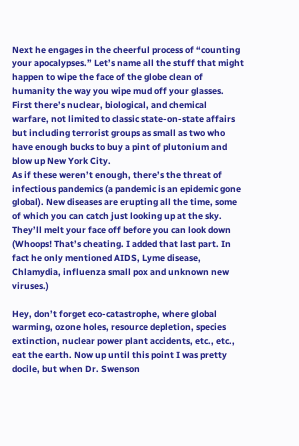Next he engages in the cheerful process of “counting your apocalypses.” Let’s name all the stuff that might happen to wipe the face of the globe clean of humanity the way you wipe mud off your glasses. First there’s nuclear, biological, and chemical warfare, not limited to classic state-on-state affairs but including terrorist groups as small as two who have enough bucks to buy a pint of plutonium and blow up New York City.
As if these weren’t enough, there’s the threat of infectious pandemics (a pandemic is an epidemic gone global). New diseases are erupting all the time, some of which you can catch just looking up at the sky. They’ll melt your face off before you can look down (Whoops! That’s cheating. I added that last part. In fact he only mentioned AIDS, Lyme disease, Chlamydia, influenza small pox and unknown new viruses.)

Hey, don’t forget eco-catastrophe, where global warming, ozone holes, resource depletion, species extinction, nuclear power plant accidents, etc., etc., eat the earth. Now up until this point I was pretty docile, but when Dr. Swenson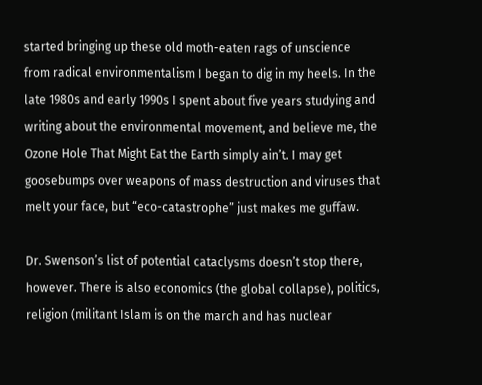started bringing up these old moth-eaten rags of unscience from radical environmentalism I began to dig in my heels. In the late 1980s and early 1990s I spent about five years studying and writing about the environmental movement, and believe me, the Ozone Hole That Might Eat the Earth simply ain’t. I may get goosebumps over weapons of mass destruction and viruses that melt your face, but “eco-catastrophe” just makes me guffaw.

Dr. Swenson’s list of potential cataclysms doesn’t stop there, however. There is also economics (the global collapse), politics, religion (militant Islam is on the march and has nuclear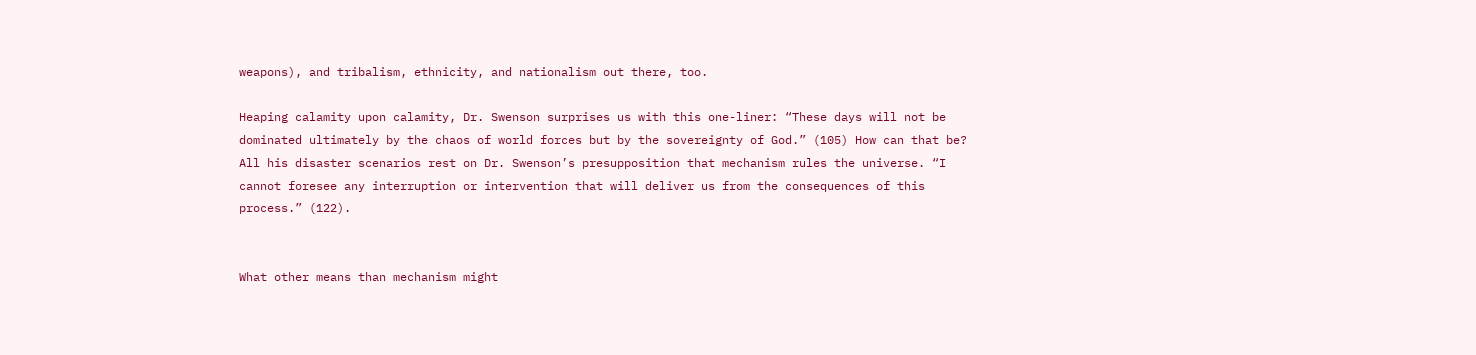weapons), and tribalism, ethnicity, and nationalism out there, too.

Heaping calamity upon calamity, Dr. Swenson surprises us with this one-liner: “These days will not be dominated ultimately by the chaos of world forces but by the sovereignty of God.” (105) How can that be? All his disaster scenarios rest on Dr. Swenson’s presupposition that mechanism rules the universe. “I cannot foresee any interruption or intervention that will deliver us from the consequences of this process.” (122).


What other means than mechanism might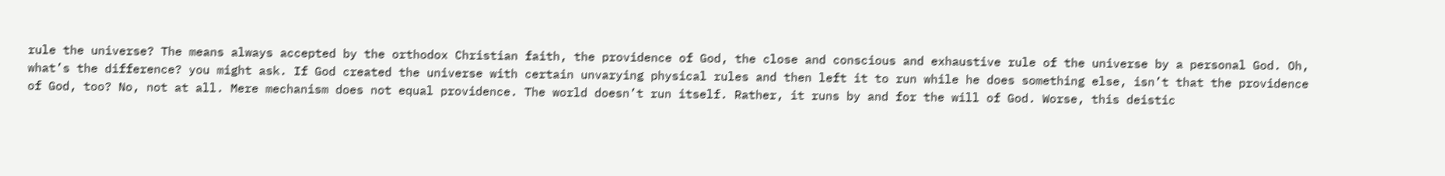rule the universe? The means always accepted by the orthodox Christian faith, the providence of God, the close and conscious and exhaustive rule of the universe by a personal God. Oh, what’s the difference? you might ask. If God created the universe with certain unvarying physical rules and then left it to run while he does something else, isn’t that the providence of God, too? No, not at all. Mere mechanism does not equal providence. The world doesn’t run itself. Rather, it runs by and for the will of God. Worse, this deistic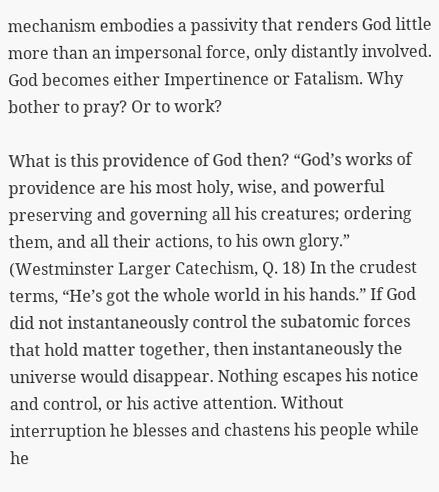mechanism embodies a passivity that renders God little more than an impersonal force, only distantly involved. God becomes either Impertinence or Fatalism. Why bother to pray? Or to work?

What is this providence of God then? “God’s works of providence are his most holy, wise, and powerful preserving and governing all his creatures; ordering them, and all their actions, to his own glory.” (Westminster Larger Catechism, Q. 18) In the crudest terms, “He’s got the whole world in his hands.” If God did not instantaneously control the subatomic forces that hold matter together, then instantaneously the universe would disappear. Nothing escapes his notice and control, or his active attention. Without interruption he blesses and chastens his people while he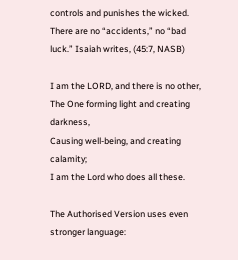controls and punishes the wicked. There are no “accidents,” no “bad luck.” Isaiah writes, (45:7, NASB)

I am the LORD, and there is no other,
The One forming light and creating darkness,
Causing well-being, and creating calamity;
I am the Lord who does all these.

The Authorised Version uses even stronger language: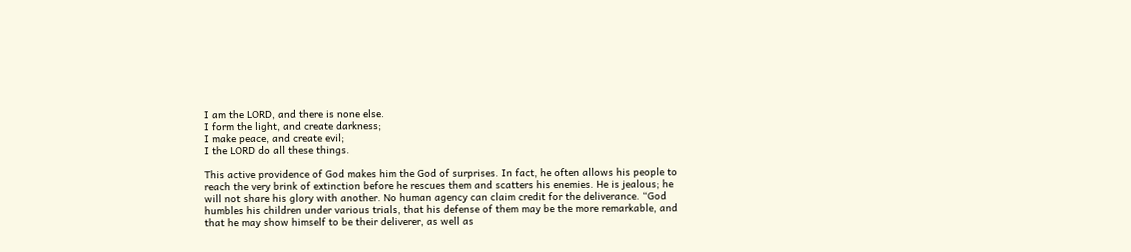I am the LORD, and there is none else.
I form the light, and create darkness;
I make peace, and create evil;
I the LORD do all these things.

This active providence of God makes him the God of surprises. In fact, he often allows his people to reach the very brink of extinction before he rescues them and scatters his enemies. He is jealous; he will not share his glory with another. No human agency can claim credit for the deliverance. “God humbles his children under various trials, that his defense of them may be the more remarkable, and that he may show himself to be their deliverer, as well as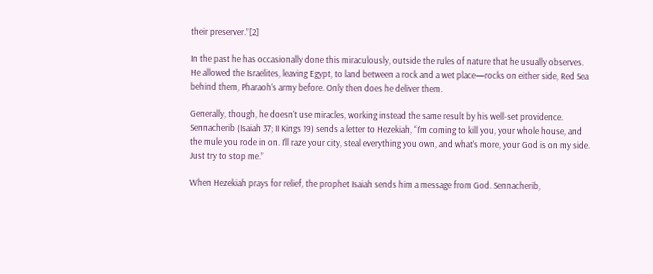their preserver.”[2]

In the past he has occasionally done this miraculously, outside the rules of nature that he usually observes. He allowed the Israelites, leaving Egypt, to land between a rock and a wet place—rocks on either side, Red Sea behind them, Pharaoh’s army before. Only then does he deliver them.

Generally, though, he doesn’t use miracles, working instead the same result by his well-set providence. Sennacherib (Isaiah 37; II Kings 19) sends a letter to Hezekiah, “I’m coming to kill you, your whole house, and the mule you rode in on. I’ll raze your city, steal everything you own, and what’s more, your God is on my side. Just try to stop me.”

When Hezekiah prays for relief, the prophet Isaiah sends him a message from God. Sennacherib,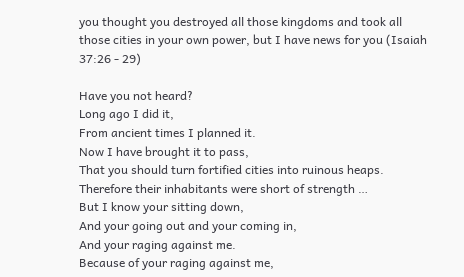you thought you destroyed all those kingdoms and took all those cities in your own power, but I have news for you (Isaiah 37:26 - 29)

Have you not heard?
Long ago I did it,
From ancient times I planned it.
Now I have brought it to pass,
That you should turn fortified cities into ruinous heaps.
Therefore their inhabitants were short of strength …
But I know your sitting down,
And your going out and your coming in,
And your raging against me.
Because of your raging against me,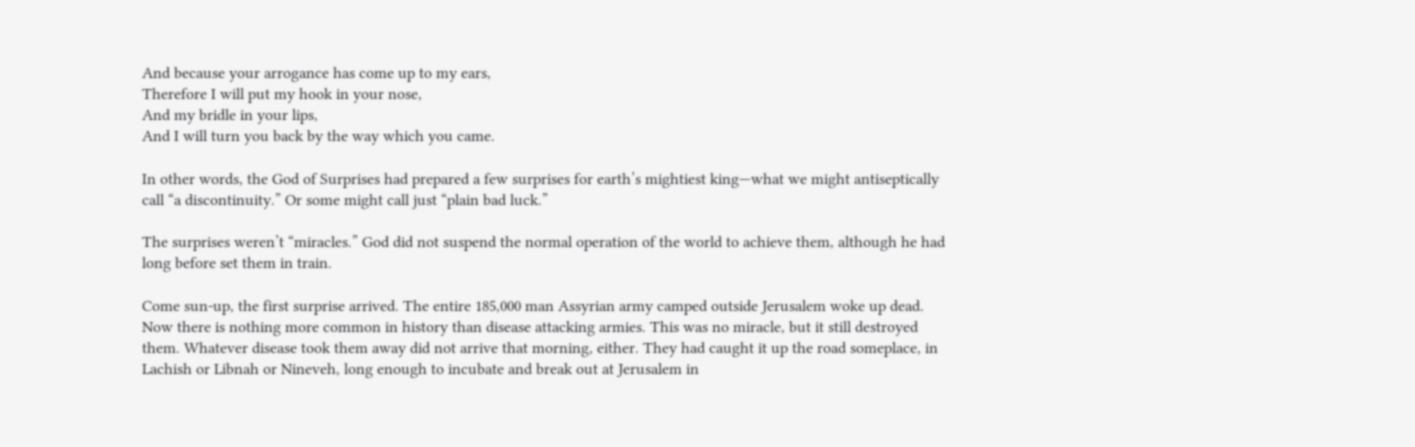And because your arrogance has come up to my ears,
Therefore I will put my hook in your nose,
And my bridle in your lips,
And I will turn you back by the way which you came.

In other words, the God of Surprises had prepared a few surprises for earth’s mightiest king—what we might antiseptically call “a discontinuity.” Or some might call just “plain bad luck.”

The surprises weren’t “miracles.” God did not suspend the normal operation of the world to achieve them, although he had long before set them in train.

Come sun-up, the first surprise arrived. The entire 185,000 man Assyrian army camped outside Jerusalem woke up dead. Now there is nothing more common in history than disease attacking armies. This was no miracle, but it still destroyed them. Whatever disease took them away did not arrive that morning, either. They had caught it up the road someplace, in Lachish or Libnah or Nineveh, long enough to incubate and break out at Jerusalem in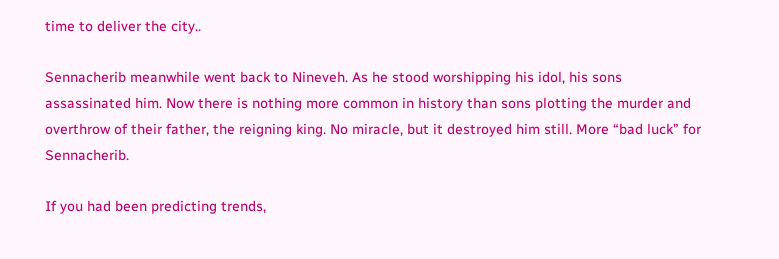time to deliver the city..

Sennacherib meanwhile went back to Nineveh. As he stood worshipping his idol, his sons assassinated him. Now there is nothing more common in history than sons plotting the murder and overthrow of their father, the reigning king. No miracle, but it destroyed him still. More “bad luck” for Sennacherib.

If you had been predicting trends,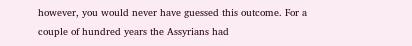however, you would never have guessed this outcome. For a couple of hundred years the Assyrians had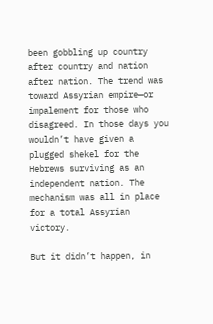been gobbling up country after country and nation after nation. The trend was toward Assyrian empire—or impalement for those who disagreed. In those days you wouldn’t have given a plugged shekel for the Hebrews surviving as an independent nation. The mechanism was all in place for a total Assyrian victory.

But it didn’t happen, in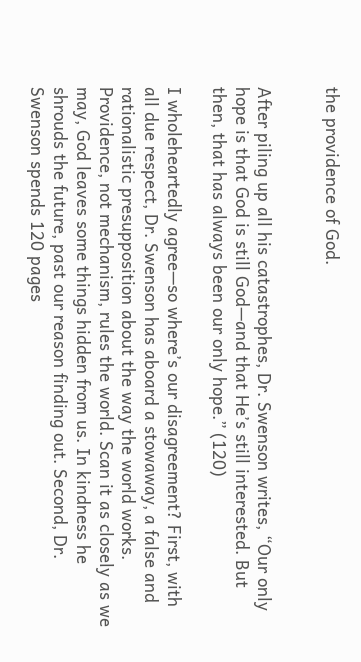the providence of God.


After piling up all his catastrophes, Dr. Swenson writes, “Our only hope is that God is still God—and that He’s still interested. But then, that has always been our only hope.” (120)

I wholeheartedly agree—so where’s our disagreement? First, with all due respect, Dr. Swenson has aboard a stowaway, a false and rationalistic presupposition about the way the world works. Providence, not mechanism, rules the world. Scan it as closely as we may, God leaves some things hidden from us. In kindness he shrouds the future, past our reason finding out. Second, Dr. Swenson spends 120 pages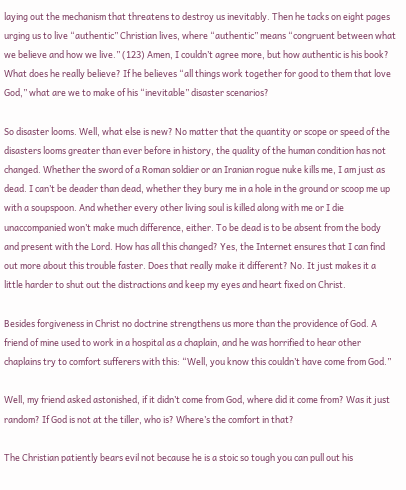laying out the mechanism that threatens to destroy us inevitably. Then he tacks on eight pages urging us to live “authentic” Christian lives, where “authentic” means “congruent between what we believe and how we live.” (123) Amen, I couldn’t agree more, but how authentic is his book? What does he really believe? If he believes “all things work together for good to them that love God,” what are we to make of his “inevitable” disaster scenarios?

So disaster looms. Well, what else is new? No matter that the quantity or scope or speed of the disasters looms greater than ever before in history, the quality of the human condition has not changed. Whether the sword of a Roman soldier or an Iranian rogue nuke kills me, I am just as dead. I can’t be deader than dead, whether they bury me in a hole in the ground or scoop me up with a soupspoon. And whether every other living soul is killed along with me or I die unaccompanied won’t make much difference, either. To be dead is to be absent from the body and present with the Lord. How has all this changed? Yes, the Internet ensures that I can find out more about this trouble faster. Does that really make it different? No. It just makes it a little harder to shut out the distractions and keep my eyes and heart fixed on Christ.

Besides forgiveness in Christ no doctrine strengthens us more than the providence of God. A friend of mine used to work in a hospital as a chaplain, and he was horrified to hear other chaplains try to comfort sufferers with this: “Well, you know this couldn’t have come from God.”

Well, my friend asked astonished, if it didn’t come from God, where did it come from? Was it just random? If God is not at the tiller, who is? Where’s the comfort in that?

The Christian patiently bears evil not because he is a stoic so tough you can pull out his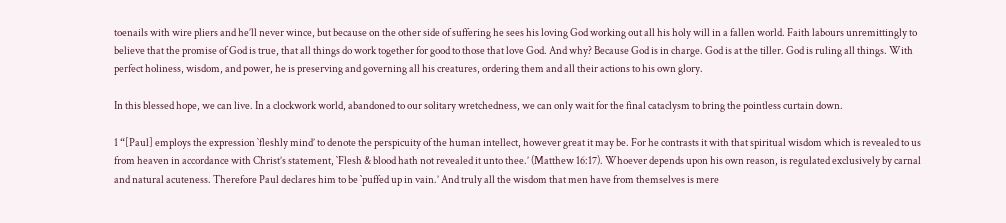toenails with wire pliers and he’ll never wince, but because on the other side of suffering he sees his loving God working out all his holy will in a fallen world. Faith labours unremittingly to believe that the promise of God is true, that all things do work together for good to those that love God. And why? Because God is in charge. God is at the tiller. God is ruling all things. With perfect holiness, wisdom, and power, he is preserving and governing all his creatures, ordering them and all their actions to his own glory.

In this blessed hope, we can live. In a clockwork world, abandoned to our solitary wretchedness, we can only wait for the final cataclysm to bring the pointless curtain down.

1 “[Paul] employs the expression `fleshly mind’ to denote the perspicuity of the human intellect, however great it may be. For he contrasts it with that spiritual wisdom which is revealed to us from heaven in accordance with Christ’s statement, `Flesh & blood hath not revealed it unto thee.’ (Matthew 16:17). Whoever depends upon his own reason, is regulated exclusively by carnal and natural acuteness. Therefore Paul declares him to be `puffed up in vain.’ And truly all the wisdom that men have from themselves is mere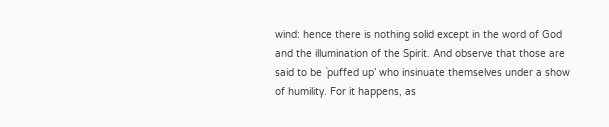wind: hence there is nothing solid except in the word of God and the illumination of the Spirit. And observe that those are said to be `puffed up’ who insinuate themselves under a show of humility. For it happens, as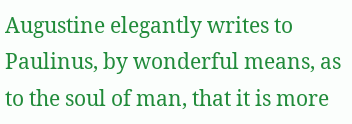Augustine elegantly writes to Paulinus, by wonderful means, as to the soul of man, that it is more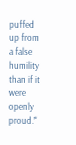puffed up from a false humility than if it were openly proud.’"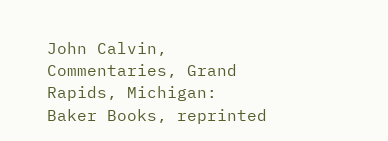John Calvin, Commentaries, Grand Rapids, Michigan: Baker Books, reprinted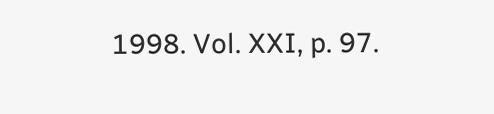1998. Vol. XXI, p. 97.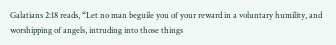Galatians 2:18 reads, “Let no man beguile you of your reward in a voluntary humility, and worshipping of angels, intruding into those things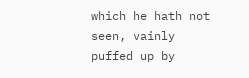which he hath not seen, vainly puffed up by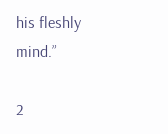his fleshly mind.”

2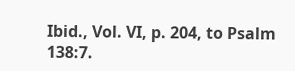Ibid., Vol. VI, p. 204, to Psalm 138:7.